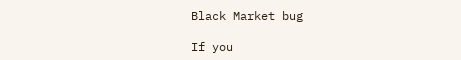Black Market bug

If you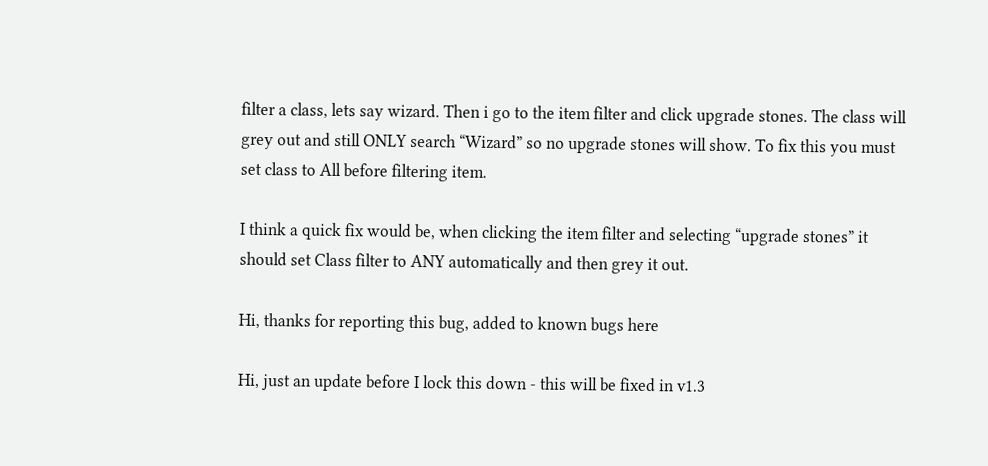filter a class, lets say wizard. Then i go to the item filter and click upgrade stones. The class will grey out and still ONLY search “Wizard” so no upgrade stones will show. To fix this you must set class to All before filtering item.

I think a quick fix would be, when clicking the item filter and selecting “upgrade stones” it should set Class filter to ANY automatically and then grey it out.

Hi, thanks for reporting this bug, added to known bugs here

Hi, just an update before I lock this down - this will be fixed in v1.3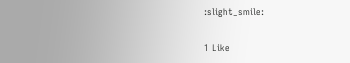:slight_smile:

1 Like